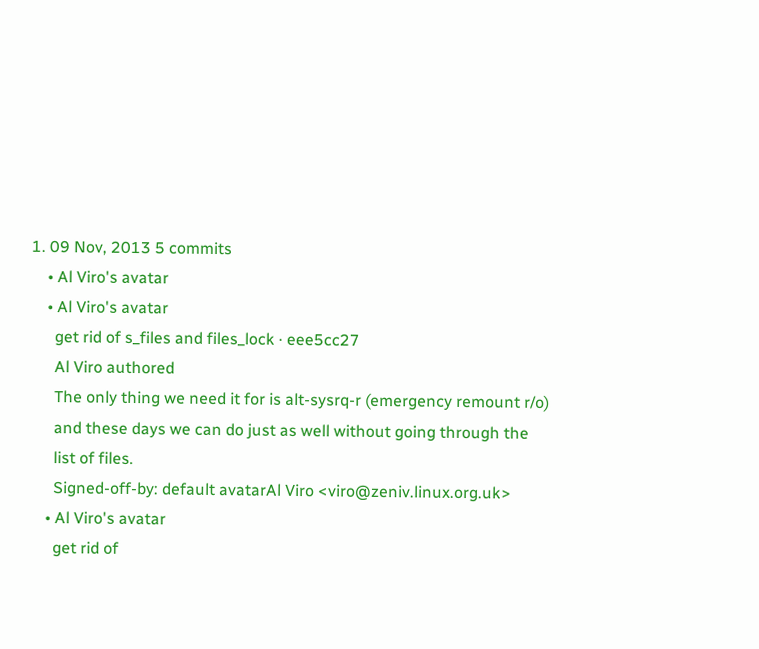1. 09 Nov, 2013 5 commits
    • Al Viro's avatar
    • Al Viro's avatar
      get rid of s_files and files_lock · eee5cc27
      Al Viro authored
      The only thing we need it for is alt-sysrq-r (emergency remount r/o)
      and these days we can do just as well without going through the
      list of files.
      Signed-off-by: default avatarAl Viro <viro@zeniv.linux.org.uk>
    • Al Viro's avatar
      get rid of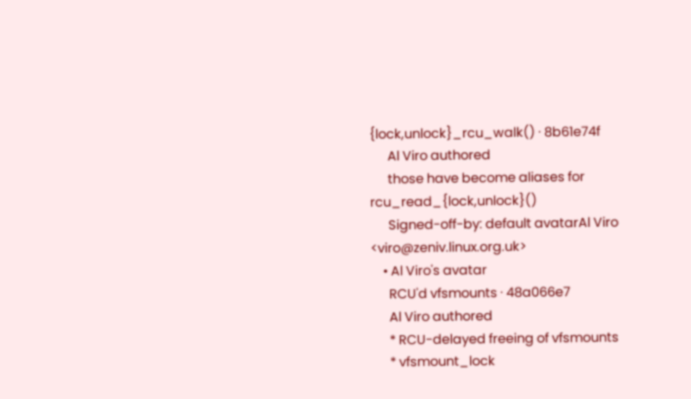{lock,unlock}_rcu_walk() · 8b61e74f
      Al Viro authored
      those have become aliases for rcu_read_{lock,unlock}()
      Signed-off-by: default avatarAl Viro <viro@zeniv.linux.org.uk>
    • Al Viro's avatar
      RCU'd vfsmounts · 48a066e7
      Al Viro authored
      * RCU-delayed freeing of vfsmounts
      * vfsmount_lock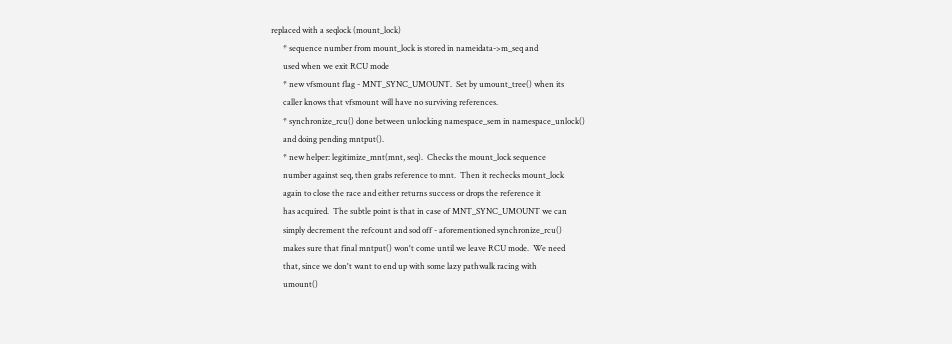replaced with a seqlock (mount_lock)
      * sequence number from mount_lock is stored in nameidata->m_seq and
      used when we exit RCU mode
      * new vfsmount flag - MNT_SYNC_UMOUNT.  Set by umount_tree() when its
      caller knows that vfsmount will have no surviving references.
      * synchronize_rcu() done between unlocking namespace_sem in namespace_unlock()
      and doing pending mntput().
      * new helper: legitimize_mnt(mnt, seq).  Checks the mount_lock sequence
      number against seq, then grabs reference to mnt.  Then it rechecks mount_lock
      again to close the race and either returns success or drops the reference it
      has acquired.  The subtle point is that in case of MNT_SYNC_UMOUNT we can
      simply decrement the refcount and sod off - aforementioned synchronize_rcu()
      makes sure that final mntput() won't come until we leave RCU mode.  We need
      that, since we don't want to end up with some lazy pathwalk racing with
      umount()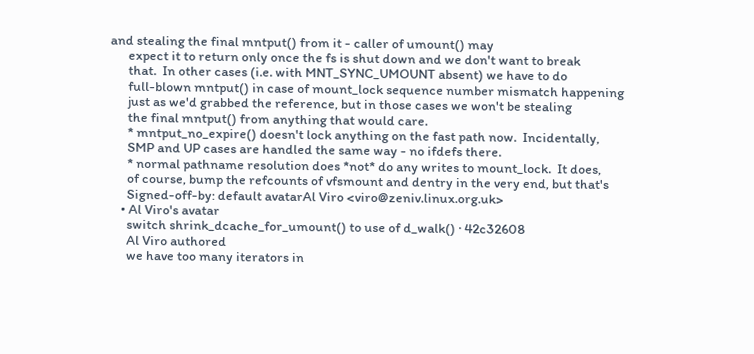and stealing the final mntput() from it - caller of umount() may
      expect it to return only once the fs is shut down and we don't want to break
      that.  In other cases (i.e. with MNT_SYNC_UMOUNT absent) we have to do
      full-blown mntput() in case of mount_lock sequence number mismatch happening
      just as we'd grabbed the reference, but in those cases we won't be stealing
      the final mntput() from anything that would care.
      * mntput_no_expire() doesn't lock anything on the fast path now.  Incidentally,
      SMP and UP cases are handled the same way - no ifdefs there.
      * normal pathname resolution does *not* do any writes to mount_lock.  It does,
      of course, bump the refcounts of vfsmount and dentry in the very end, but that's
      Signed-off-by: default avatarAl Viro <viro@zeniv.linux.org.uk>
    • Al Viro's avatar
      switch shrink_dcache_for_umount() to use of d_walk() · 42c32608
      Al Viro authored
      we have too many iterators in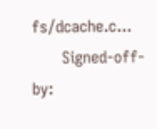fs/dcache.c...
      Signed-off-by: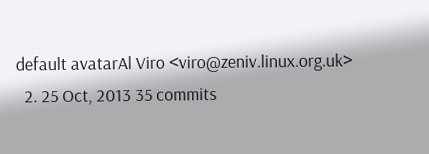default avatarAl Viro <viro@zeniv.linux.org.uk>
  2. 25 Oct, 2013 35 commits